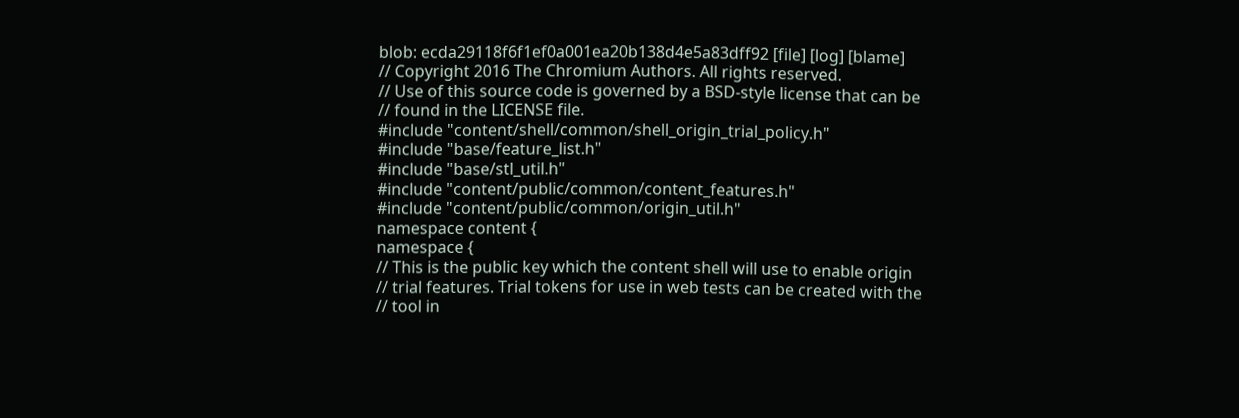blob: ecda29118f6f1ef0a001ea20b138d4e5a83dff92 [file] [log] [blame]
// Copyright 2016 The Chromium Authors. All rights reserved.
// Use of this source code is governed by a BSD-style license that can be
// found in the LICENSE file.
#include "content/shell/common/shell_origin_trial_policy.h"
#include "base/feature_list.h"
#include "base/stl_util.h"
#include "content/public/common/content_features.h"
#include "content/public/common/origin_util.h"
namespace content {
namespace {
// This is the public key which the content shell will use to enable origin
// trial features. Trial tokens for use in web tests can be created with the
// tool in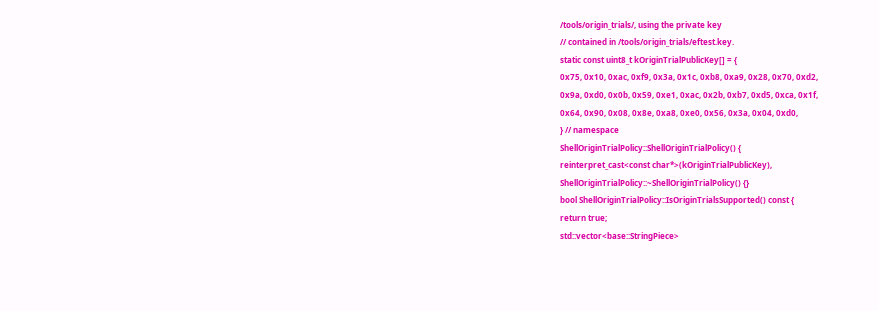/tools/origin_trials/, using the private key
// contained in /tools/origin_trials/eftest.key.
static const uint8_t kOriginTrialPublicKey[] = {
0x75, 0x10, 0xac, 0xf9, 0x3a, 0x1c, 0xb8, 0xa9, 0x28, 0x70, 0xd2,
0x9a, 0xd0, 0x0b, 0x59, 0xe1, 0xac, 0x2b, 0xb7, 0xd5, 0xca, 0x1f,
0x64, 0x90, 0x08, 0x8e, 0xa8, 0xe0, 0x56, 0x3a, 0x04, 0xd0,
} // namespace
ShellOriginTrialPolicy::ShellOriginTrialPolicy() {
reinterpret_cast<const char*>(kOriginTrialPublicKey),
ShellOriginTrialPolicy::~ShellOriginTrialPolicy() {}
bool ShellOriginTrialPolicy::IsOriginTrialsSupported() const {
return true;
std::vector<base::StringPiece>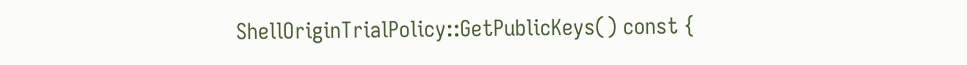ShellOriginTrialPolicy::GetPublicKeys() const {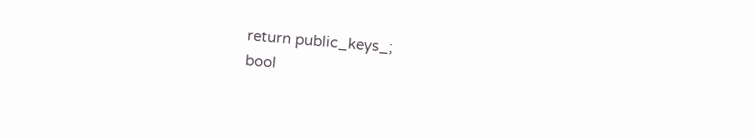return public_keys_;
bool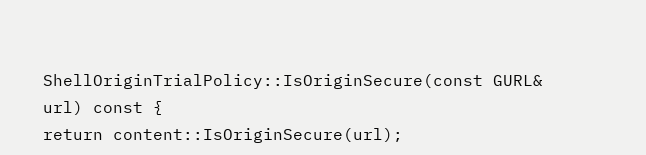ShellOriginTrialPolicy::IsOriginSecure(const GURL& url) const {
return content::IsOriginSecure(url);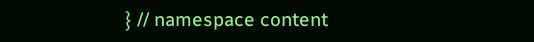} // namespace content